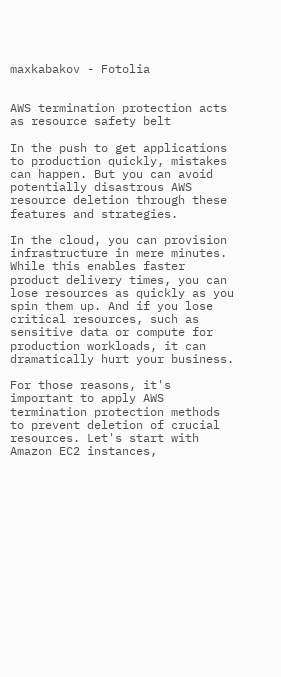maxkabakov - Fotolia


AWS termination protection acts as resource safety belt

In the push to get applications to production quickly, mistakes can happen. But you can avoid potentially disastrous AWS resource deletion through these features and strategies.

In the cloud, you can provision infrastructure in mere minutes. While this enables faster product delivery times, you can lose resources as quickly as you spin them up. And if you lose critical resources, such as sensitive data or compute for production workloads, it can dramatically hurt your business.

For those reasons, it's important to apply AWS termination protection methods to prevent deletion of crucial resources. Let's start with Amazon EC2 instances,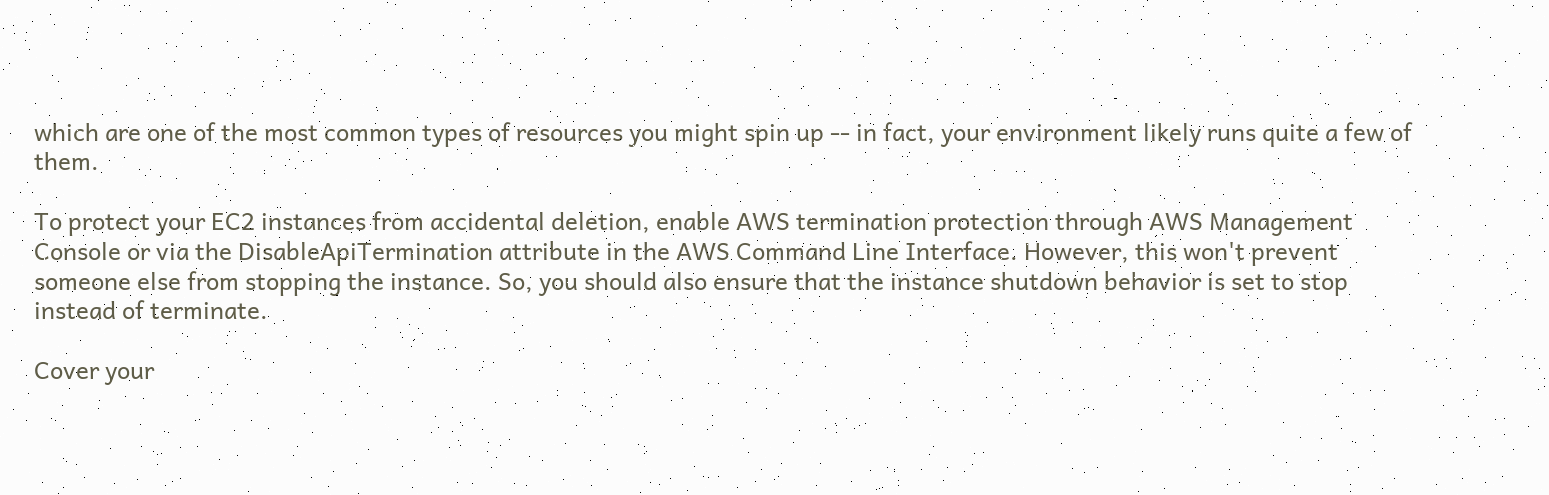which are one of the most common types of resources you might spin up -- in fact, your environment likely runs quite a few of them.

To protect your EC2 instances from accidental deletion, enable AWS termination protection through AWS Management Console or via the DisableApiTermination attribute in the AWS Command Line Interface. However, this won't prevent someone else from stopping the instance. So, you should also ensure that the instance shutdown behavior is set to stop instead of terminate.

Cover your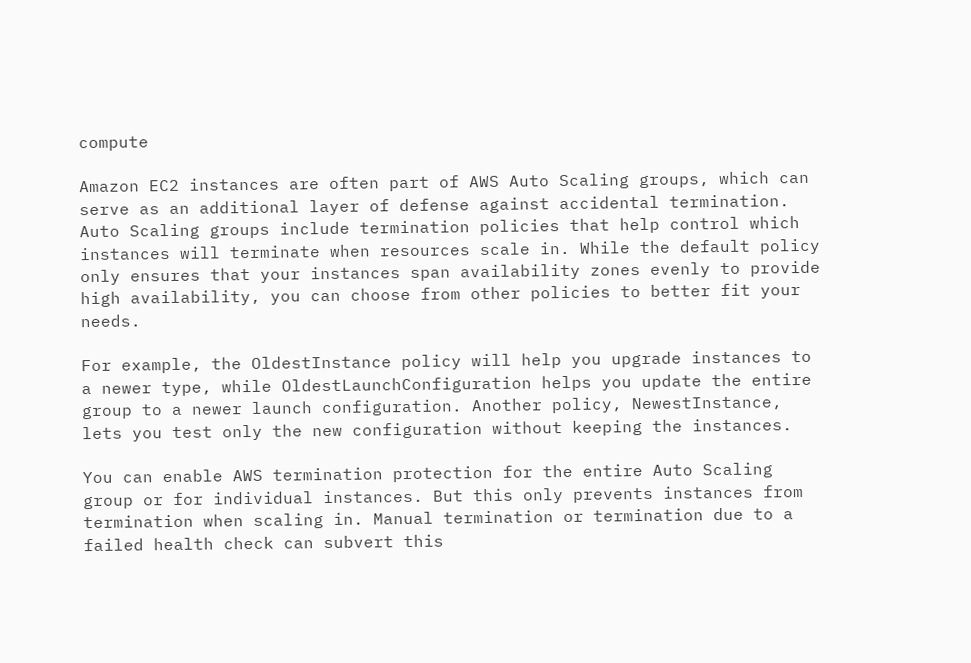compute

Amazon EC2 instances are often part of AWS Auto Scaling groups, which can serve as an additional layer of defense against accidental termination. Auto Scaling groups include termination policies that help control which instances will terminate when resources scale in. While the default policy only ensures that your instances span availability zones evenly to provide high availability, you can choose from other policies to better fit your needs.

For example, the OldestInstance policy will help you upgrade instances to a newer type, while OldestLaunchConfiguration helps you update the entire group to a newer launch configuration. Another policy, NewestInstance, lets you test only the new configuration without keeping the instances.

You can enable AWS termination protection for the entire Auto Scaling group or for individual instances. But this only prevents instances from termination when scaling in. Manual termination or termination due to a failed health check can subvert this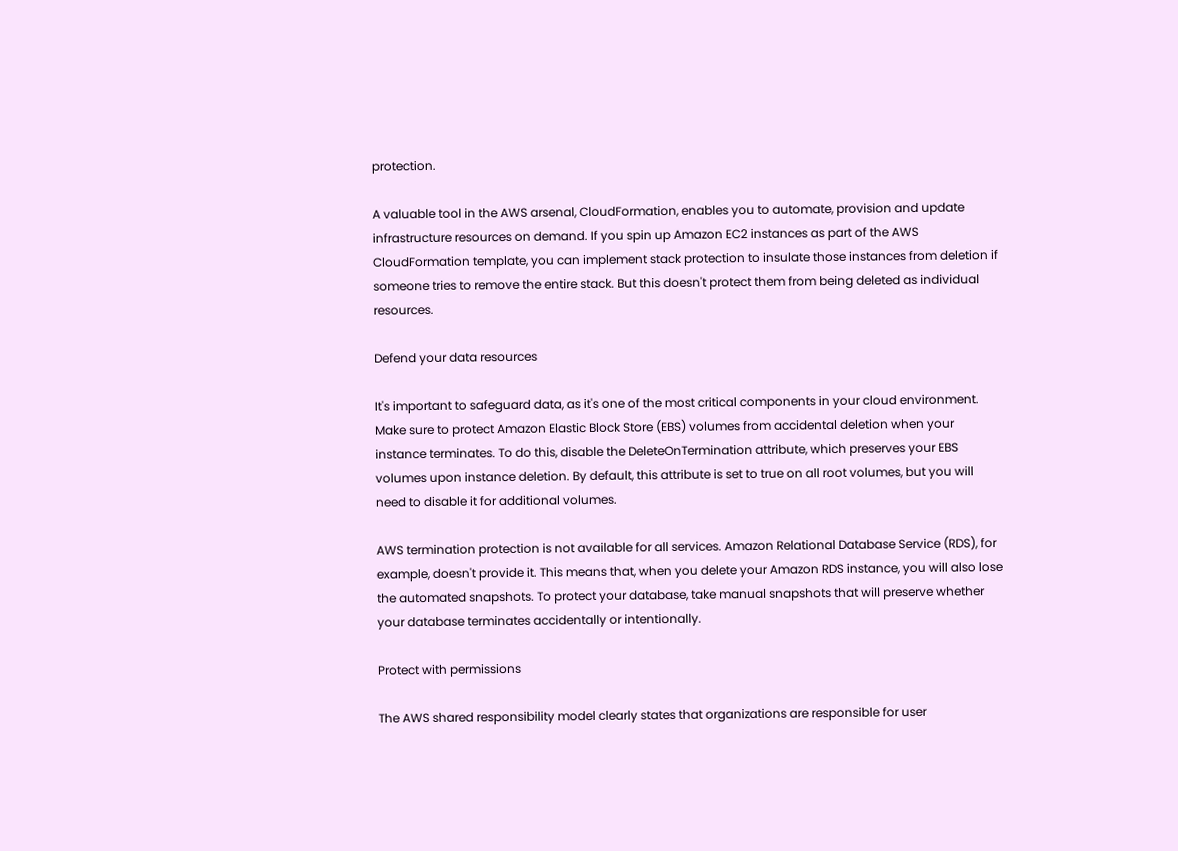protection.

A valuable tool in the AWS arsenal, CloudFormation, enables you to automate, provision and update infrastructure resources on demand. If you spin up Amazon EC2 instances as part of the AWS CloudFormation template, you can implement stack protection to insulate those instances from deletion if someone tries to remove the entire stack. But this doesn't protect them from being deleted as individual resources.

Defend your data resources

It's important to safeguard data, as it's one of the most critical components in your cloud environment. Make sure to protect Amazon Elastic Block Store (EBS) volumes from accidental deletion when your instance terminates. To do this, disable the DeleteOnTermination attribute, which preserves your EBS volumes upon instance deletion. By default, this attribute is set to true on all root volumes, but you will need to disable it for additional volumes.

AWS termination protection is not available for all services. Amazon Relational Database Service (RDS), for example, doesn't provide it. This means that, when you delete your Amazon RDS instance, you will also lose the automated snapshots. To protect your database, take manual snapshots that will preserve whether your database terminates accidentally or intentionally.

Protect with permissions

The AWS shared responsibility model clearly states that organizations are responsible for user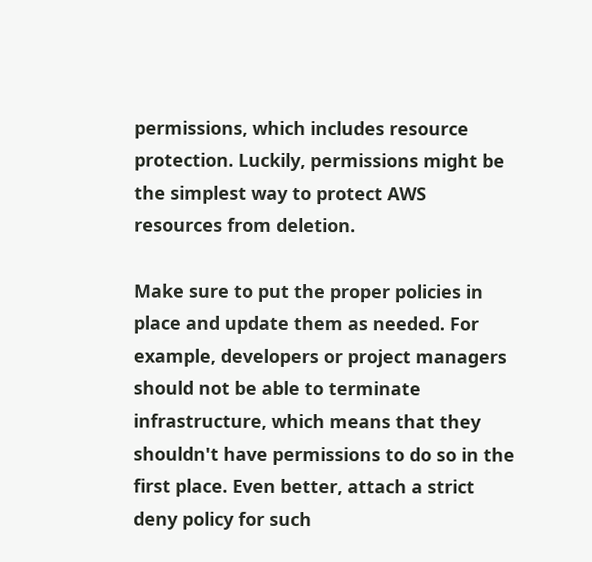permissions, which includes resource protection. Luckily, permissions might be the simplest way to protect AWS resources from deletion.

Make sure to put the proper policies in place and update them as needed. For example, developers or project managers should not be able to terminate infrastructure, which means that they shouldn't have permissions to do so in the first place. Even better, attach a strict deny policy for such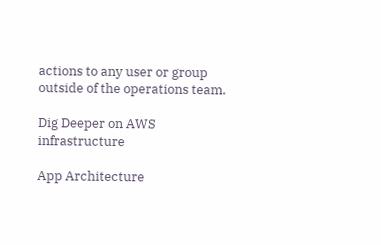actions to any user or group outside of the operations team.

Dig Deeper on AWS infrastructure

App Architecture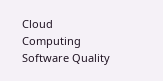Cloud Computing
Software Quality